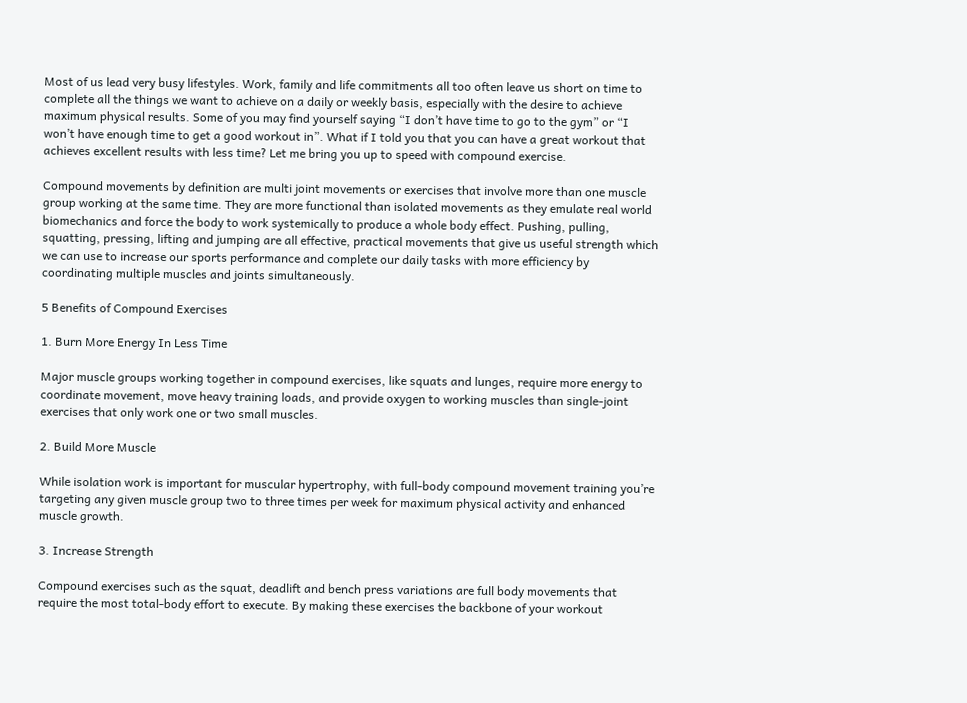Most of us lead very busy lifestyles. Work, family and life commitments all too often leave us short on time to complete all the things we want to achieve on a daily or weekly basis, especially with the desire to achieve maximum physical results. Some of you may find yourself saying “I don’t have time to go to the gym” or “I won’t have enough time to get a good workout in”. What if I told you that you can have a great workout that achieves excellent results with less time? Let me bring you up to speed with compound exercise.

Compound movements by definition are multi joint movements or exercises that involve more than one muscle group working at the same time. They are more functional than isolated movements as they emulate real world biomechanics and force the body to work systemically to produce a whole body effect. Pushing, pulling, squatting, pressing, lifting and jumping are all effective, practical movements that give us useful strength which we can use to increase our sports performance and complete our daily tasks with more efficiency by coordinating multiple muscles and joints simultaneously.

5 Benefits of Compound Exercises

1. Burn More Energy In Less Time

Major muscle groups working together in compound exercises, like squats and lunges, require more energy to coordinate movement, move heavy training loads, and provide oxygen to working muscles than single-joint exercises that only work one or two small muscles.

2. Build More Muscle

While isolation work is important for muscular hypertrophy, with full-body compound movement training you’re targeting any given muscle group two to three times per week for maximum physical activity and enhanced muscle growth.

3. Increase Strength

Compound exercises such as the squat, deadlift and bench press variations are full body movements that require the most total-body effort to execute. By making these exercises the backbone of your workout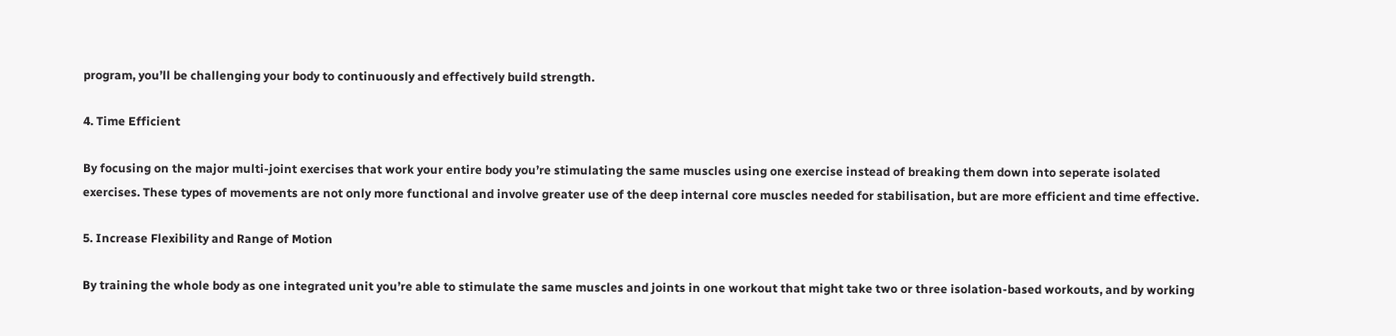program, you’ll be challenging your body to continuously and effectively build strength.

4. Time Efficient

By focusing on the major multi-joint exercises that work your entire body you’re stimulating the same muscles using one exercise instead of breaking them down into seperate isolated exercises. These types of movements are not only more functional and involve greater use of the deep internal core muscles needed for stabilisation, but are more efficient and time effective.

5. Increase Flexibility and Range of Motion

By training the whole body as one integrated unit you’re able to stimulate the same muscles and joints in one workout that might take two or three isolation-based workouts, and by working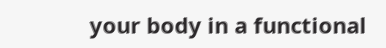your body in a functional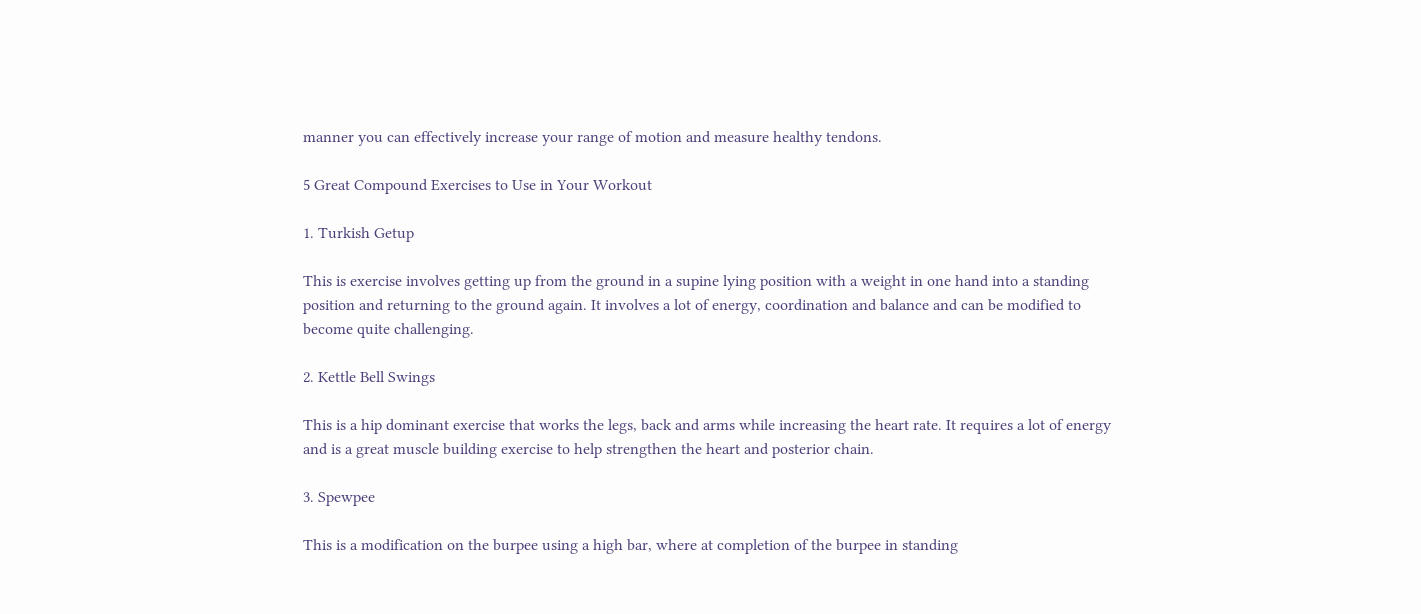manner you can effectively increase your range of motion and measure healthy tendons.

5 Great Compound Exercises to Use in Your Workout

1. Turkish Getup

This is exercise involves getting up from the ground in a supine lying position with a weight in one hand into a standing position and returning to the ground again. It involves a lot of energy, coordination and balance and can be modified to become quite challenging.

2. Kettle Bell Swings

This is a hip dominant exercise that works the legs, back and arms while increasing the heart rate. It requires a lot of energy and is a great muscle building exercise to help strengthen the heart and posterior chain.

3. Spewpee

This is a modification on the burpee using a high bar, where at completion of the burpee in standing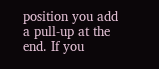position you add a pull-up at the end. If you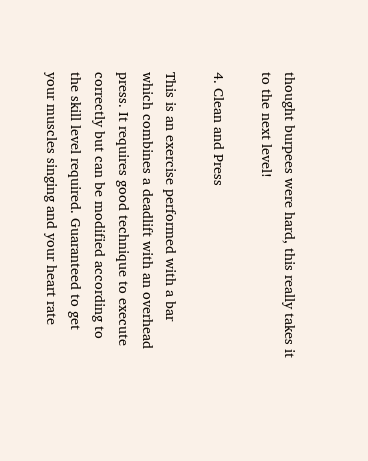thought burpees were hard, this really takes it to the next level!

4. Clean and Press

This is an exercise performed with a bar which combines a deadlift with an overhead press. It requires good technique to execute correctly but can be modified according to the skill level required. Guaranteed to get your muscles singing and your heart rate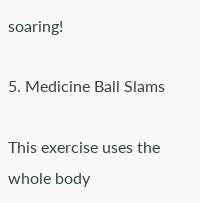soaring!

5. Medicine Ball Slams

This exercise uses the whole body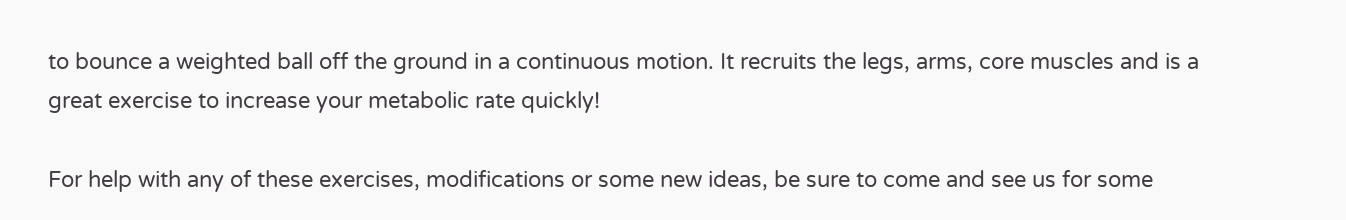to bounce a weighted ball off the ground in a continuous motion. It recruits the legs, arms, core muscles and is a great exercise to increase your metabolic rate quickly!

For help with any of these exercises, modifications or some new ideas, be sure to come and see us for some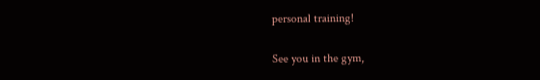personal training!

See you in the gym,